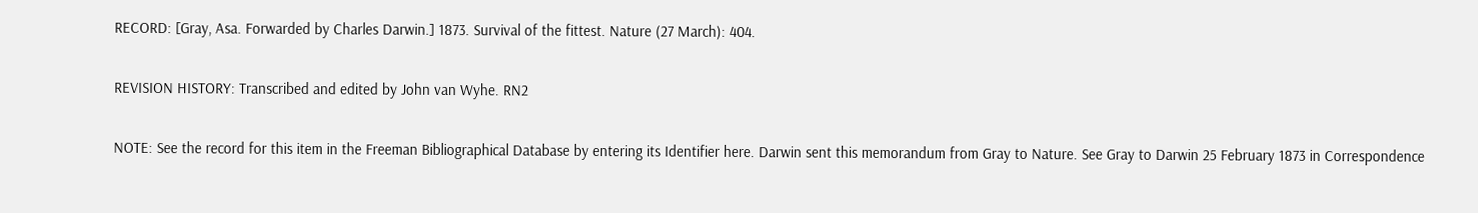RECORD: [Gray, Asa. Forwarded by Charles Darwin.] 1873. Survival of the fittest. Nature (27 March): 404.

REVISION HISTORY: Transcribed and edited by John van Wyhe. RN2

NOTE: See the record for this item in the Freeman Bibliographical Database by entering its Identifier here. Darwin sent this memorandum from Gray to Nature. See Gray to Darwin 25 February 1873 in Correspondence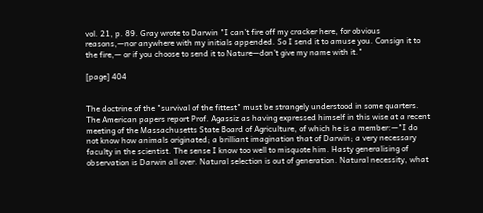vol. 21, p. 89. Gray wrote to Darwin "I can't fire off my cracker here, for obvious reasons,—nor anywhere with my initials appended. So I send it to amuse you. Consign it to the fire,— or if you choose to send it to Nature—don't give my name with it."

[page] 404


The doctrine of the "survival of the fittest" must be strangely understood in some quarters. The American papers report Prof. Agassiz as having expressed himself in this wise at a recent meeting of the Massachusetts State Board of Agriculture, of which he is a member:—"I do not know how animals originated; a brilliant imagination that of Darwin; a very necessary faculty in the scientist. The sense I know too well to misquote him. Hasty generalising of observation is Darwin all over. Natural selection is out of generation. Natural necessity, what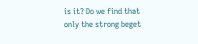is it? Do we find that only the strong beget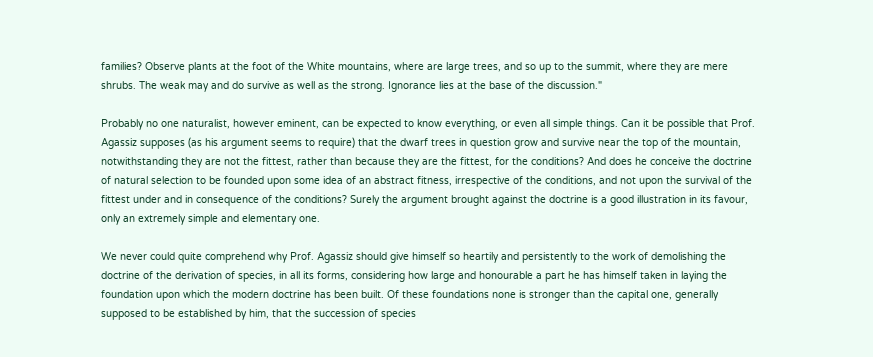families? Observe plants at the foot of the White mountains, where are large trees, and so up to the summit, where they are mere shrubs. The weak may and do survive as well as the strong. Ignorance lies at the base of the discussion."

Probably no one naturalist, however eminent, can be expected to know everything, or even all simple things. Can it be possible that Prof. Agassiz supposes (as his argument seems to require) that the dwarf trees in question grow and survive near the top of the mountain, notwithstanding they are not the fittest, rather than because they are the fittest, for the conditions? And does he conceive the doctrine of natural selection to be founded upon some idea of an abstract fitness, irrespective of the conditions, and not upon the survival of the fittest under and in consequence of the conditions? Surely the argument brought against the doctrine is a good illustration in its favour, only an extremely simple and elementary one.

We never could quite comprehend why Prof. Agassiz should give himself so heartily and persistently to the work of demolishing the doctrine of the derivation of species, in all its forms, considering how large and honourable a part he has himself taken in laying the foundation upon which the modern doctrine has been built. Of these foundations none is stronger than the capital one, generally supposed to be established by him, that the succession of species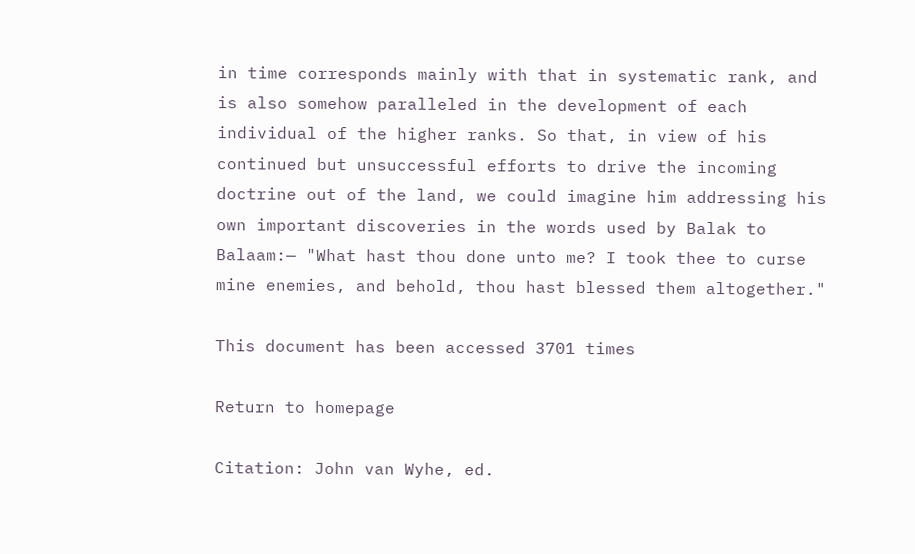in time corresponds mainly with that in systematic rank, and is also somehow paralleled in the development of each individual of the higher ranks. So that, in view of his continued but unsuccessful efforts to drive the incoming doctrine out of the land, we could imagine him addressing his own important discoveries in the words used by Balak to Balaam:— "What hast thou done unto me? I took thee to curse mine enemies, and behold, thou hast blessed them altogether."

This document has been accessed 3701 times

Return to homepage

Citation: John van Wyhe, ed.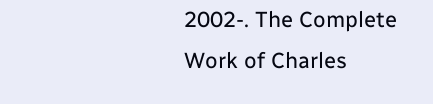2002-. The Complete Work of Charles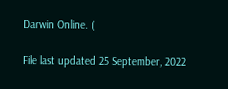Darwin Online. (

File last updated 25 September, 2022